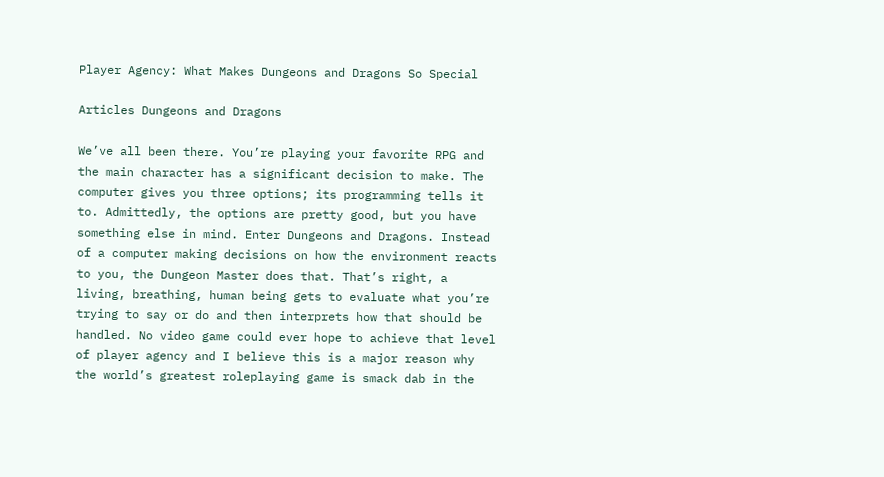Player Agency: What Makes Dungeons and Dragons So Special

Articles Dungeons and Dragons

We’ve all been there. You’re playing your favorite RPG and the main character has a significant decision to make. The computer gives you three options; its programming tells it to. Admittedly, the options are pretty good, but you have something else in mind. Enter Dungeons and Dragons. Instead of a computer making decisions on how the environment reacts to you, the Dungeon Master does that. That’s right, a living, breathing, human being gets to evaluate what you’re trying to say or do and then interprets how that should be handled. No video game could ever hope to achieve that level of player agency and I believe this is a major reason why the world’s greatest roleplaying game is smack dab in the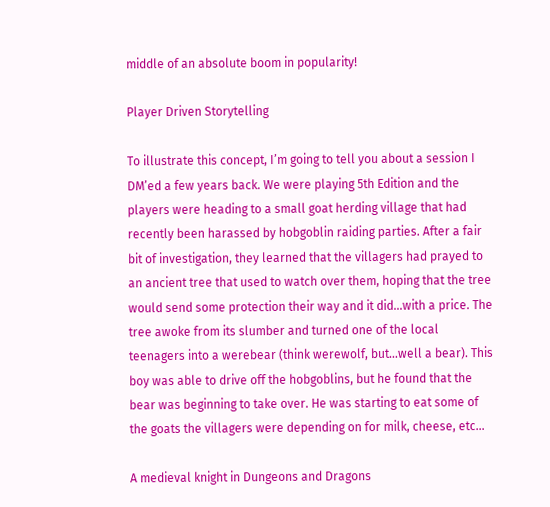middle of an absolute boom in popularity!

Player Driven Storytelling

To illustrate this concept, I’m going to tell you about a session I DM’ed a few years back. We were playing 5th Edition and the players were heading to a small goat herding village that had recently been harassed by hobgoblin raiding parties. After a fair bit of investigation, they learned that the villagers had prayed to an ancient tree that used to watch over them, hoping that the tree would send some protection their way and it did…with a price. The tree awoke from its slumber and turned one of the local teenagers into a werebear (think werewolf, but…well a bear). This boy was able to drive off the hobgoblins, but he found that the bear was beginning to take over. He was starting to eat some of the goats the villagers were depending on for milk, cheese, etc…

A medieval knight in Dungeons and Dragons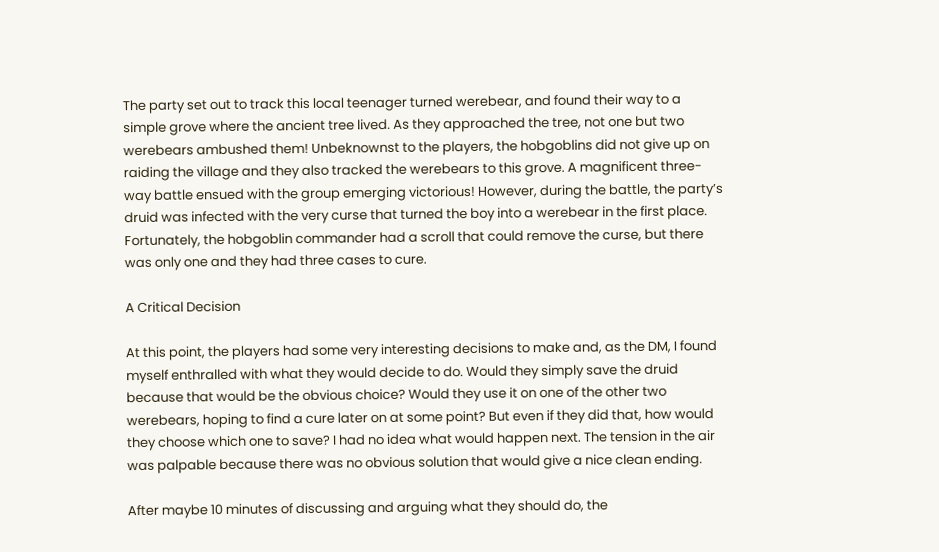The party set out to track this local teenager turned werebear, and found their way to a simple grove where the ancient tree lived. As they approached the tree, not one but two werebears ambushed them! Unbeknownst to the players, the hobgoblins did not give up on raiding the village and they also tracked the werebears to this grove. A magnificent three-way battle ensued with the group emerging victorious! However, during the battle, the party’s druid was infected with the very curse that turned the boy into a werebear in the first place. Fortunately, the hobgoblin commander had a scroll that could remove the curse, but there was only one and they had three cases to cure.

A Critical Decision

At this point, the players had some very interesting decisions to make and, as the DM, I found myself enthralled with what they would decide to do. Would they simply save the druid because that would be the obvious choice? Would they use it on one of the other two werebears, hoping to find a cure later on at some point? But even if they did that, how would they choose which one to save? I had no idea what would happen next. The tension in the air was palpable because there was no obvious solution that would give a nice clean ending.

After maybe 10 minutes of discussing and arguing what they should do, the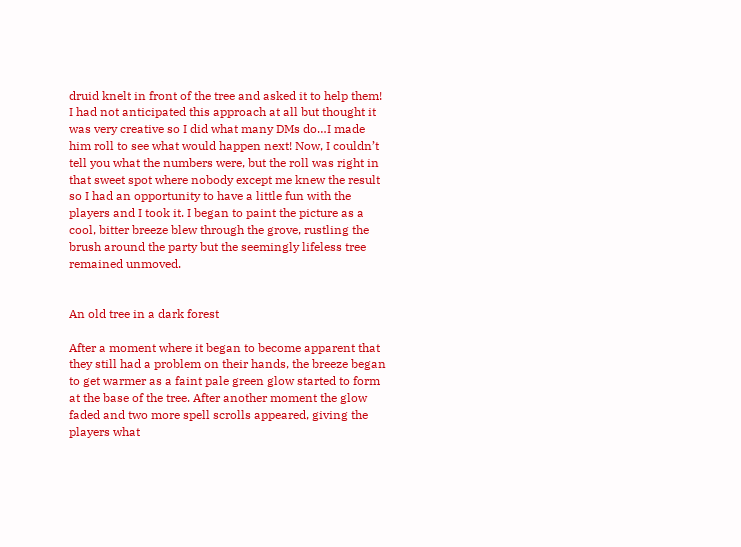druid knelt in front of the tree and asked it to help them! I had not anticipated this approach at all but thought it was very creative so I did what many DMs do…I made him roll to see what would happen next! Now, I couldn’t tell you what the numbers were, but the roll was right in that sweet spot where nobody except me knew the result so I had an opportunity to have a little fun with the players and I took it. I began to paint the picture as a cool, bitter breeze blew through the grove, rustling the brush around the party but the seemingly lifeless tree remained unmoved.


An old tree in a dark forest

After a moment where it began to become apparent that they still had a problem on their hands, the breeze began to get warmer as a faint pale green glow started to form at the base of the tree. After another moment the glow faded and two more spell scrolls appeared, giving the players what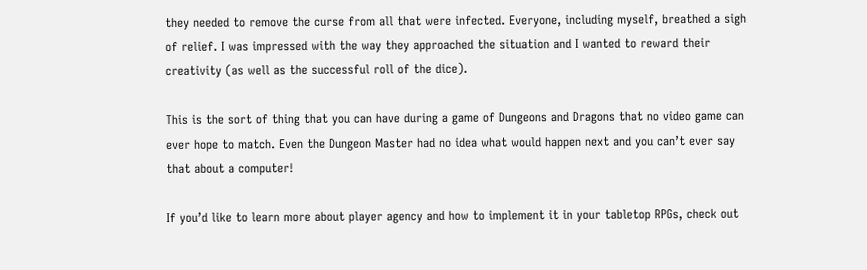they needed to remove the curse from all that were infected. Everyone, including myself, breathed a sigh of relief. I was impressed with the way they approached the situation and I wanted to reward their creativity (as well as the successful roll of the dice).

This is the sort of thing that you can have during a game of Dungeons and Dragons that no video game can ever hope to match. Even the Dungeon Master had no idea what would happen next and you can’t ever say that about a computer!

If you’d like to learn more about player agency and how to implement it in your tabletop RPGs, check out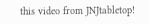this video from JNJtabletop!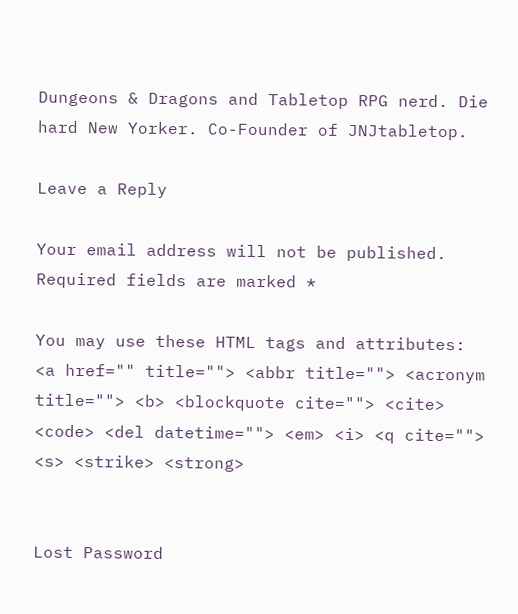Dungeons & Dragons and Tabletop RPG nerd. Die hard New Yorker. Co-Founder of JNJtabletop.

Leave a Reply

Your email address will not be published. Required fields are marked *

You may use these HTML tags and attributes: <a href="" title=""> <abbr title=""> <acronym title=""> <b> <blockquote cite=""> <cite> <code> <del datetime=""> <em> <i> <q cite=""> <s> <strike> <strong>


Lost Password